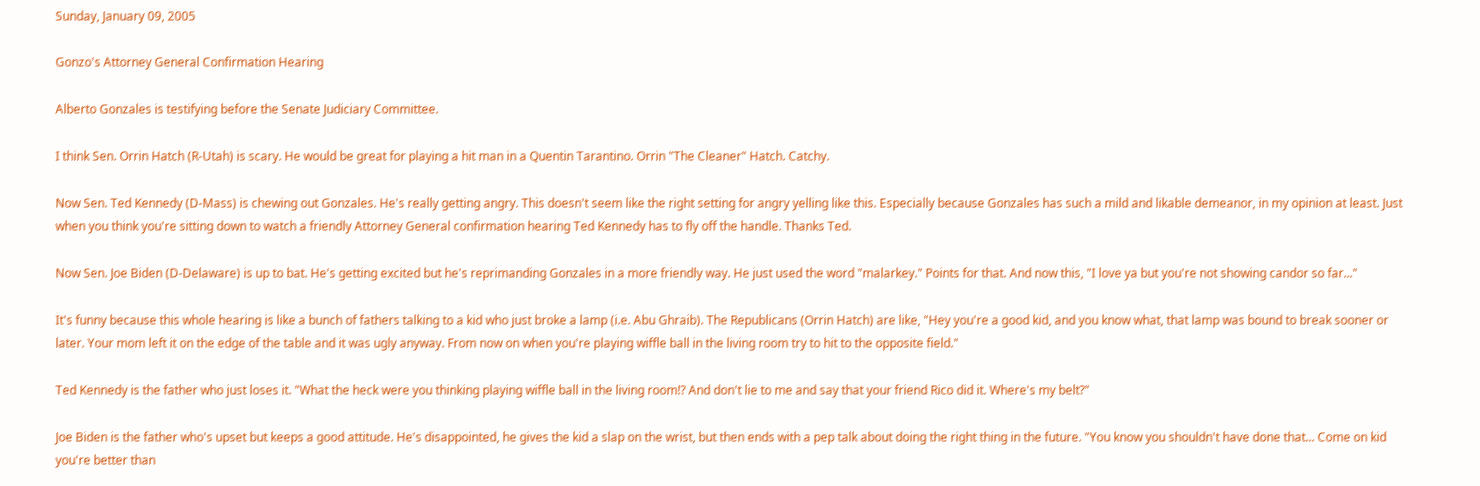Sunday, January 09, 2005

Gonzo's Attorney General Confirmation Hearing

Alberto Gonzales is testifying before the Senate Judiciary Committee.

I think Sen. Orrin Hatch (R-Utah) is scary. He would be great for playing a hit man in a Quentin Tarantino. Orrin "The Cleaner" Hatch. Catchy.

Now Sen. Ted Kennedy (D-Mass) is chewing out Gonzales. He's really getting angry. This doesn't seem like the right setting for angry yelling like this. Especially because Gonzales has such a mild and likable demeanor, in my opinion at least. Just when you think you're sitting down to watch a friendly Attorney General confirmation hearing Ted Kennedy has to fly off the handle. Thanks Ted.

Now Sen. Joe Biden (D-Delaware) is up to bat. He's getting excited but he's reprimanding Gonzales in a more friendly way. He just used the word "malarkey." Points for that. And now this, "I love ya but you're not showing candor so far..."

It's funny because this whole hearing is like a bunch of fathers talking to a kid who just broke a lamp (i.e. Abu Ghraib). The Republicans (Orrin Hatch) are like, "Hey you're a good kid, and you know what, that lamp was bound to break sooner or later. Your mom left it on the edge of the table and it was ugly anyway. From now on when you're playing wiffle ball in the living room try to hit to the opposite field."

Ted Kennedy is the father who just loses it. "What the heck were you thinking playing wiffle ball in the living room!? And don't lie to me and say that your friend Rico did it. Where's my belt?"

Joe Biden is the father who's upset but keeps a good attitude. He's disappointed, he gives the kid a slap on the wrist, but then ends with a pep talk about doing the right thing in the future. "You know you shouldn't have done that... Come on kid you're better than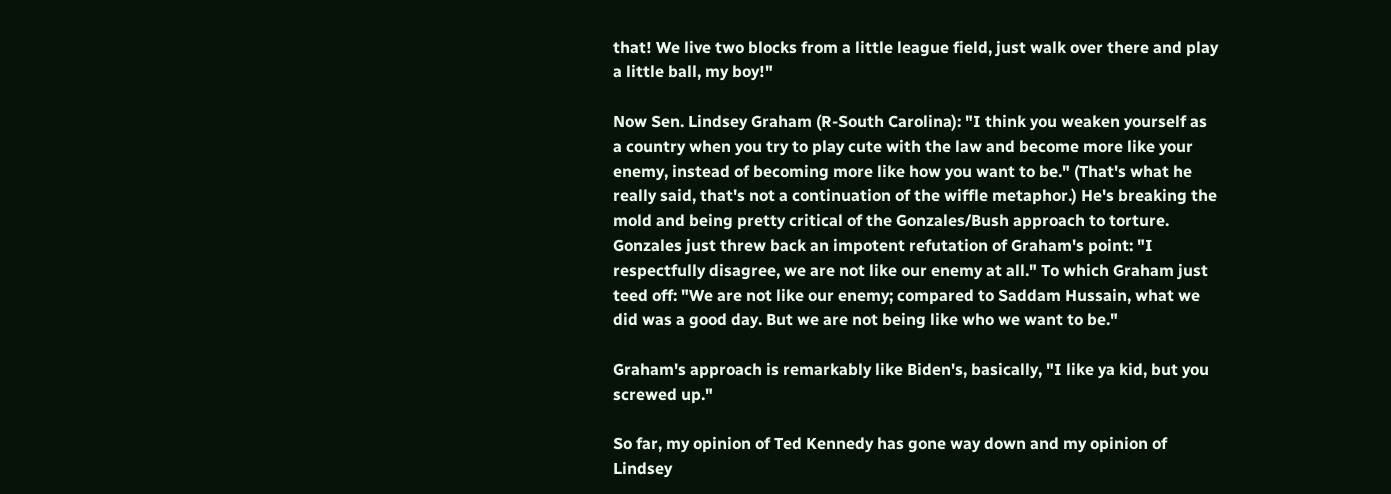that! We live two blocks from a little league field, just walk over there and play a little ball, my boy!"

Now Sen. Lindsey Graham (R-South Carolina): "I think you weaken yourself as a country when you try to play cute with the law and become more like your enemy, instead of becoming more like how you want to be." (That's what he really said, that's not a continuation of the wiffle metaphor.) He's breaking the mold and being pretty critical of the Gonzales/Bush approach to torture. Gonzales just threw back an impotent refutation of Graham's point: "I respectfully disagree, we are not like our enemy at all." To which Graham just teed off: "We are not like our enemy; compared to Saddam Hussain, what we did was a good day. But we are not being like who we want to be."

Graham's approach is remarkably like Biden's, basically, "I like ya kid, but you screwed up."

So far, my opinion of Ted Kennedy has gone way down and my opinion of Lindsey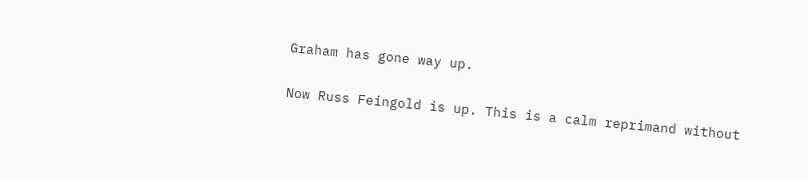Graham has gone way up.

Now Russ Feingold is up. This is a calm reprimand without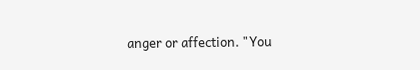anger or affection. "You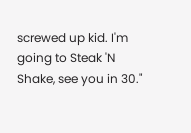screwed up kid. I'm going to Steak 'N Shake, see you in 30."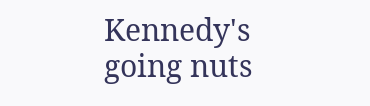Kennedy's going nuts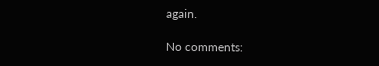again.

No comments: